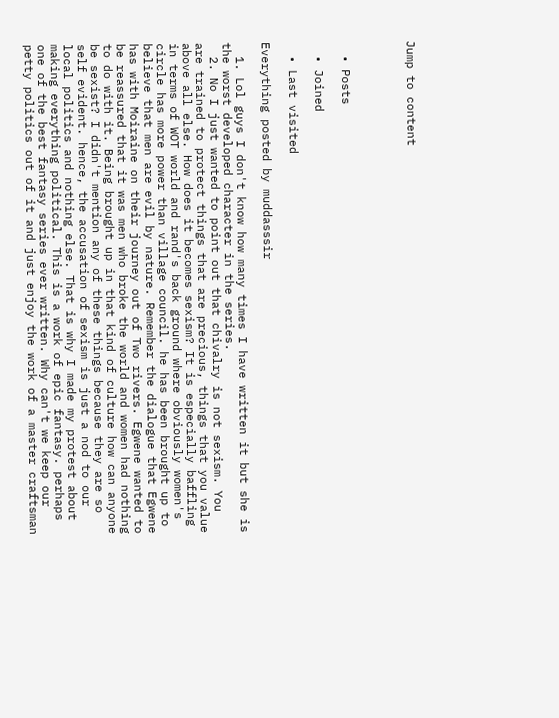Jump to content




  • Posts

  • Joined

  • Last visited

Everything posted by muddasssir

  1. Lol guys I don't know how many times I have written it but she is the worst developed character in the series.
  2. No I just wanted to point out that chivalry is not sexism. You are trained to protect things that are precious, things that you value above all else. How does it becomes sexism? It is especially baffling in terms of WOT world and rand's back ground where obviously women's circle has more power than village council. he has been brought up to believe that men are evil by nature. Remember the dialogue that Egwene has with Moiraine on their journey out of Two rivers. Egwene wanted to be reassured that it was men who broke the world and women had nothing to do with it. Being brought up in that kind of culture how can anyone be sexist? I didn't mention any of these things because they are so self evident. hence, the accusation of sexism is just a nod to our local politics and nothing else. That is why I made my protest about making everything political. This is a work of epic fantasy. perhaps one of the best fantasy series ever written. Why can't we keep our petty politics out of it and just enjoy the work of a master craftsman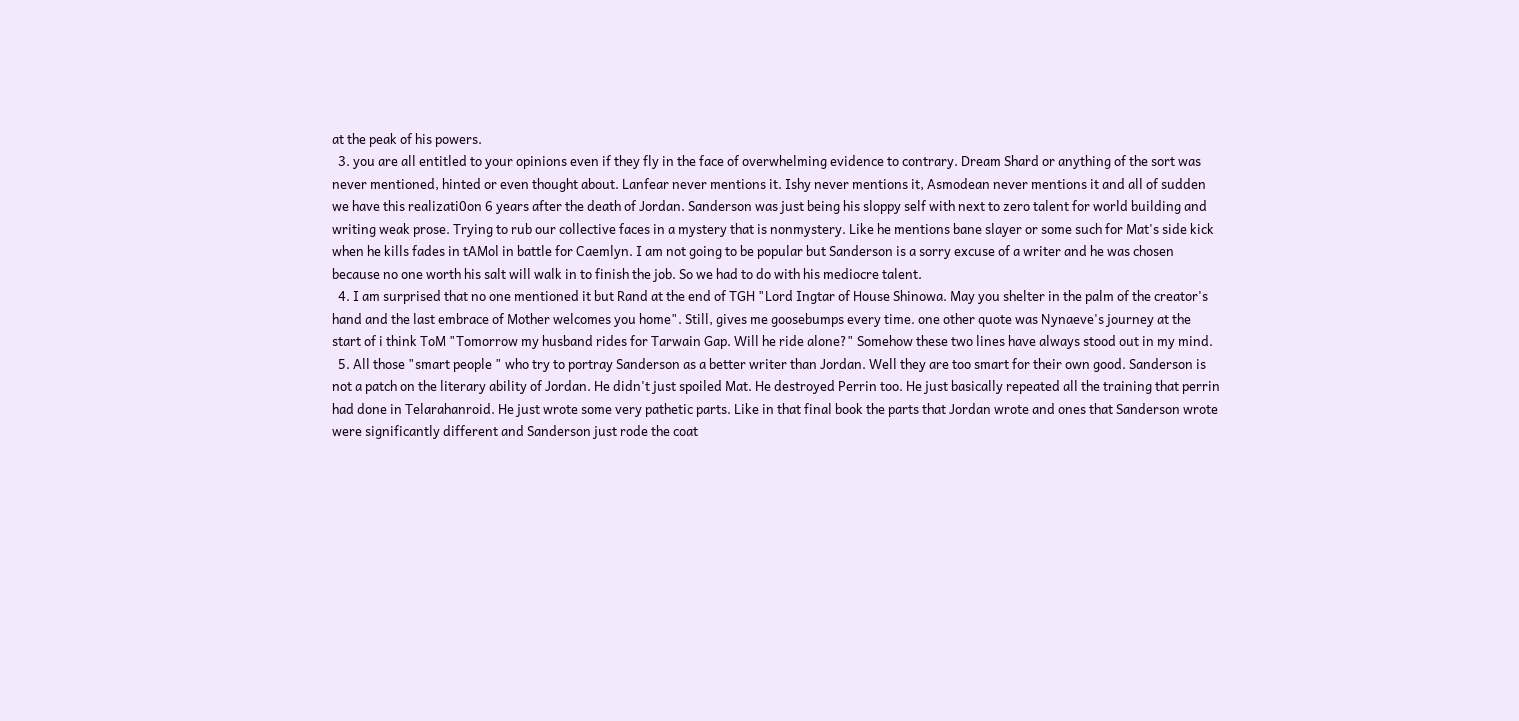at the peak of his powers.
  3. you are all entitled to your opinions even if they fly in the face of overwhelming evidence to contrary. Dream Shard or anything of the sort was never mentioned, hinted or even thought about. Lanfear never mentions it. Ishy never mentions it, Asmodean never mentions it and all of sudden we have this realizati0on 6 years after the death of Jordan. Sanderson was just being his sloppy self with next to zero talent for world building and writing weak prose. Trying to rub our collective faces in a mystery that is nonmystery. Like he mentions bane slayer or some such for Mat's side kick when he kills fades in tAMol in battle for Caemlyn. I am not going to be popular but Sanderson is a sorry excuse of a writer and he was chosen because no one worth his salt will walk in to finish the job. So we had to do with his mediocre talent.
  4. I am surprised that no one mentioned it but Rand at the end of TGH "Lord Ingtar of House Shinowa. May you shelter in the palm of the creator's hand and the last embrace of Mother welcomes you home". Still, gives me goosebumps every time. one other quote was Nynaeve's journey at the start of i think ToM "Tomorrow my husband rides for Tarwain Gap. Will he ride alone?" Somehow these two lines have always stood out in my mind.
  5. All those "smart people " who try to portray Sanderson as a better writer than Jordan. Well they are too smart for their own good. Sanderson is not a patch on the literary ability of Jordan. He didn't just spoiled Mat. He destroyed Perrin too. He just basically repeated all the training that perrin had done in Telarahanroid. He just wrote some very pathetic parts. Like in that final book the parts that Jordan wrote and ones that Sanderson wrote were significantly different and Sanderson just rode the coat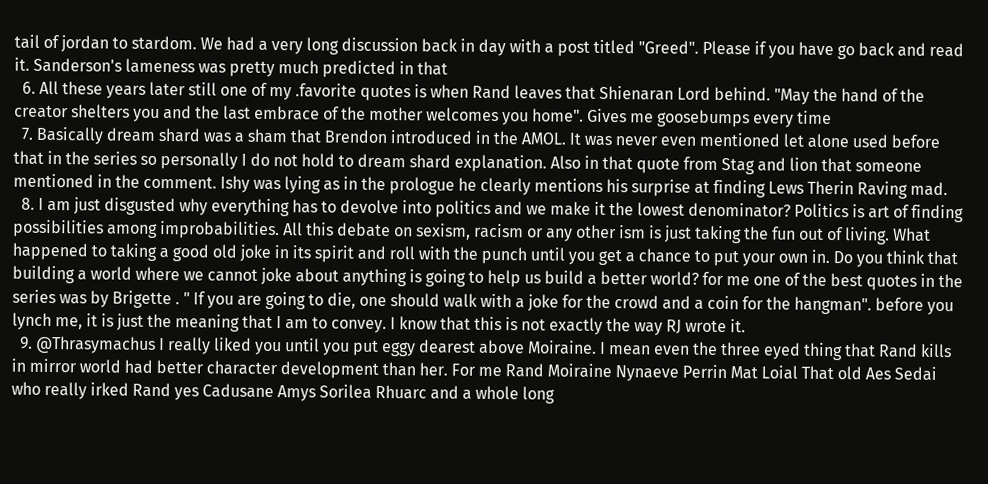tail of jordan to stardom. We had a very long discussion back in day with a post titled "Greed". Please if you have go back and read it. Sanderson's lameness was pretty much predicted in that
  6. All these years later still one of my .favorite quotes is when Rand leaves that Shienaran Lord behind. "May the hand of the creator shelters you and the last embrace of the mother welcomes you home". Gives me goosebumps every time
  7. Basically dream shard was a sham that Brendon introduced in the AMOL. It was never even mentioned let alone used before that in the series so personally I do not hold to dream shard explanation. Also in that quote from Stag and lion that someone mentioned in the comment. Ishy was lying as in the prologue he clearly mentions his surprise at finding Lews Therin Raving mad.
  8. I am just disgusted why everything has to devolve into politics and we make it the lowest denominator? Politics is art of finding possibilities among improbabilities. All this debate on sexism, racism or any other ism is just taking the fun out of living. What happened to taking a good old joke in its spirit and roll with the punch until you get a chance to put your own in. Do you think that building a world where we cannot joke about anything is going to help us build a better world? for me one of the best quotes in the series was by Brigette . " If you are going to die, one should walk with a joke for the crowd and a coin for the hangman". before you lynch me, it is just the meaning that I am to convey. I know that this is not exactly the way RJ wrote it.
  9. @Thrasymachus I really liked you until you put eggy dearest above Moiraine. I mean even the three eyed thing that Rand kills in mirror world had better character development than her. For me Rand Moiraine Nynaeve Perrin Mat Loial That old Aes Sedai who really irked Rand yes Cadusane Amys Sorilea Rhuarc and a whole long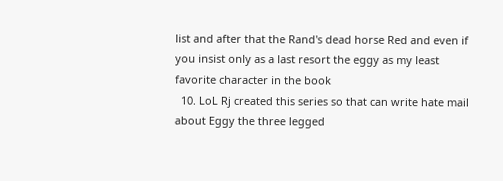list and after that the Rand's dead horse Red and even if you insist only as a last resort the eggy as my least favorite character in the book
  10. LoL Rj created this series so that can write hate mail about Eggy the three legged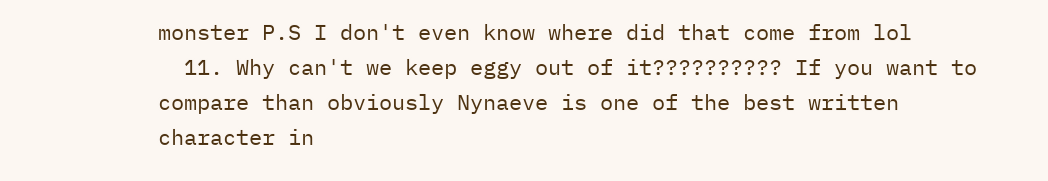monster P.S I don't even know where did that come from lol
  11. Why can't we keep eggy out of it?????????? If you want to compare than obviously Nynaeve is one of the best written character in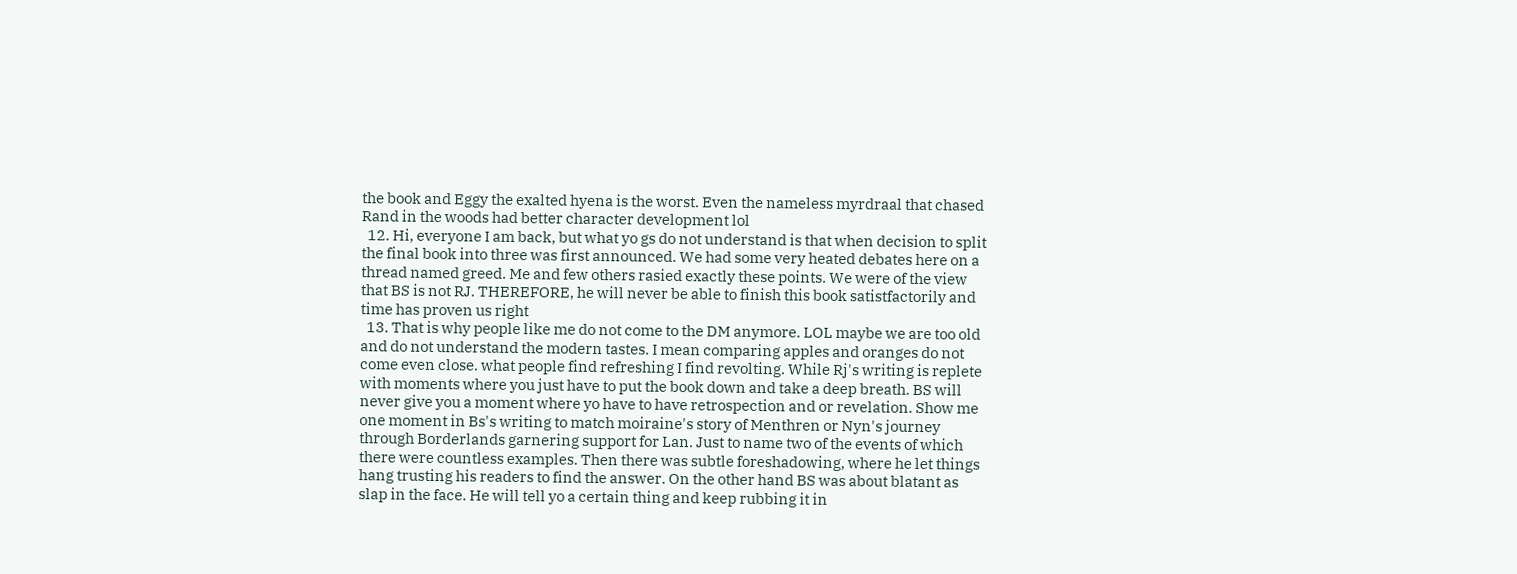the book and Eggy the exalted hyena is the worst. Even the nameless myrdraal that chased Rand in the woods had better character development lol
  12. Hi, everyone I am back, but what yo gs do not understand is that when decision to split the final book into three was first announced. We had some very heated debates here on a thread named greed. Me and few others rasied exactly these points. We were of the view that BS is not RJ. THEREFORE, he will never be able to finish this book satistfactorily and time has proven us right
  13. That is why people like me do not come to the DM anymore. LOL maybe we are too old and do not understand the modern tastes. I mean comparing apples and oranges do not come even close. what people find refreshing I find revolting. While Rj's writing is replete with moments where you just have to put the book down and take a deep breath. BS will never give you a moment where yo have to have retrospection and or revelation. Show me one moment in Bs's writing to match moiraine's story of Menthren or Nyn's journey through Borderlands garnering support for Lan. Just to name two of the events of which there were countless examples. Then there was subtle foreshadowing, where he let things hang trusting his readers to find the answer. On the other hand BS was about blatant as slap in the face. He will tell yo a certain thing and keep rubbing it in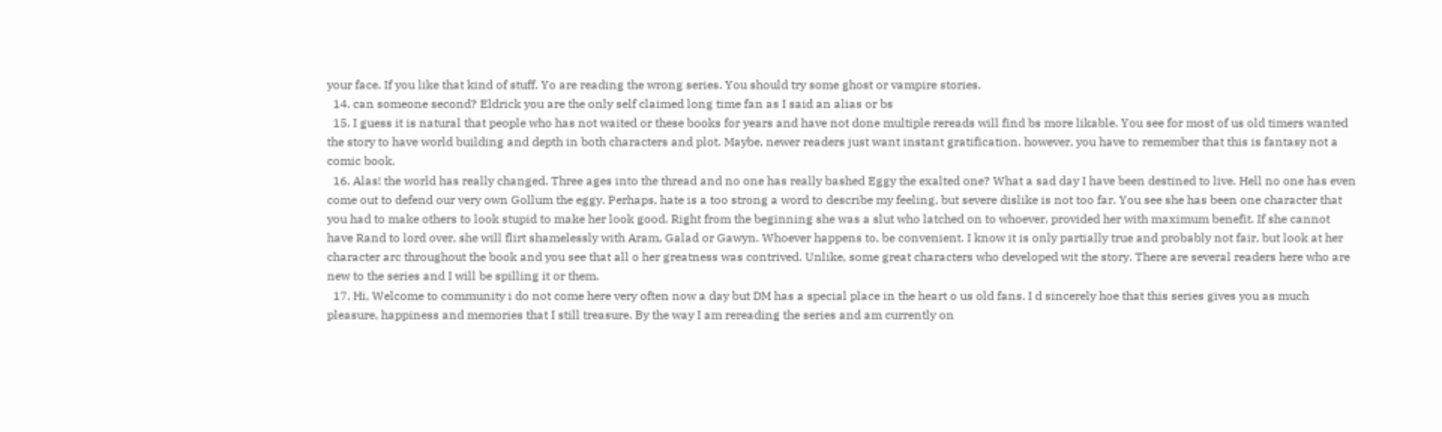your face. If you like that kind of stuff. Yo are reading the wrong series. You should try some ghost or vampire stories.
  14. can someone second? Eldrick you are the only self claimed long time fan as I said an alias or bs
  15. I guess it is natural that people who has not waited or these books for years and have not done multiple rereads will find bs more likable. You see for most of us old timers wanted the story to have world building and depth in both characters and plot. Maybe, newer readers just want instant gratification. however, you have to remember that this is fantasy not a comic book.
  16. Alas! the world has really changed. Three ages into the thread and no one has really bashed Eggy the exalted one? What a sad day I have been destined to live. Hell no one has even come out to defend our very own Gollum the eggy. Perhaps, hate is a too strong a word to describe my feeling, but severe dislike is not too far. You see she has been one character that you had to make others to look stupid to make her look good. Right from the beginning she was a slut who latched on to whoever, provided her with maximum benefit. If she cannot have Rand to lord over, she will flirt shamelessly with Aram, Galad or Gawyn. Whoever happens to, be convenient. I know it is only partially true and probably not fair, but look at her character arc throughout the book and you see that all o her greatness was contrived. Unlike, some great characters who developed wit the story. There are several readers here who are new to the series and I will be spilling it or them.
  17. Hi, Welcome to community i do not come here very often now a day but DM has a special place in the heart o us old fans. I d sincerely hoe that this series gives you as much pleasure, happiness and memories that I still treasure. By the way I am rereading the series and am currently on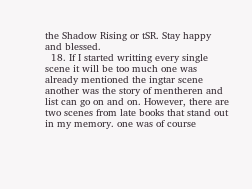the Shadow Rising or tSR. Stay happy and blessed.
  18. If I started writting every single scene it will be too much one was already mentioned the ingtar scene another was the story of mentheren and list can go on and on. However, there are two scenes from late books that stand out in my memory. one was of course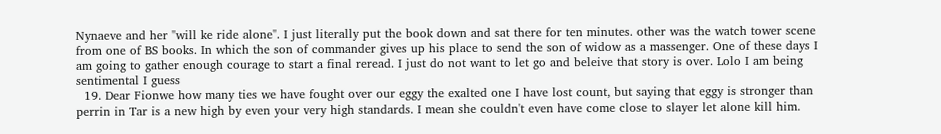Nynaeve and her "will ke ride alone". I just literally put the book down and sat there for ten minutes. other was the watch tower scene from one of BS books. In which the son of commander gives up his place to send the son of widow as a massenger. One of these days I am going to gather enough courage to start a final reread. I just do not want to let go and beleive that story is over. Lolo I am being sentimental I guess
  19. Dear Fionwe how many ties we have fought over our eggy the exalted one I have lost count, but saying that eggy is stronger than perrin in Tar is a new high by even your very high standards. I mean she couldn't even have come close to slayer let alone kill him.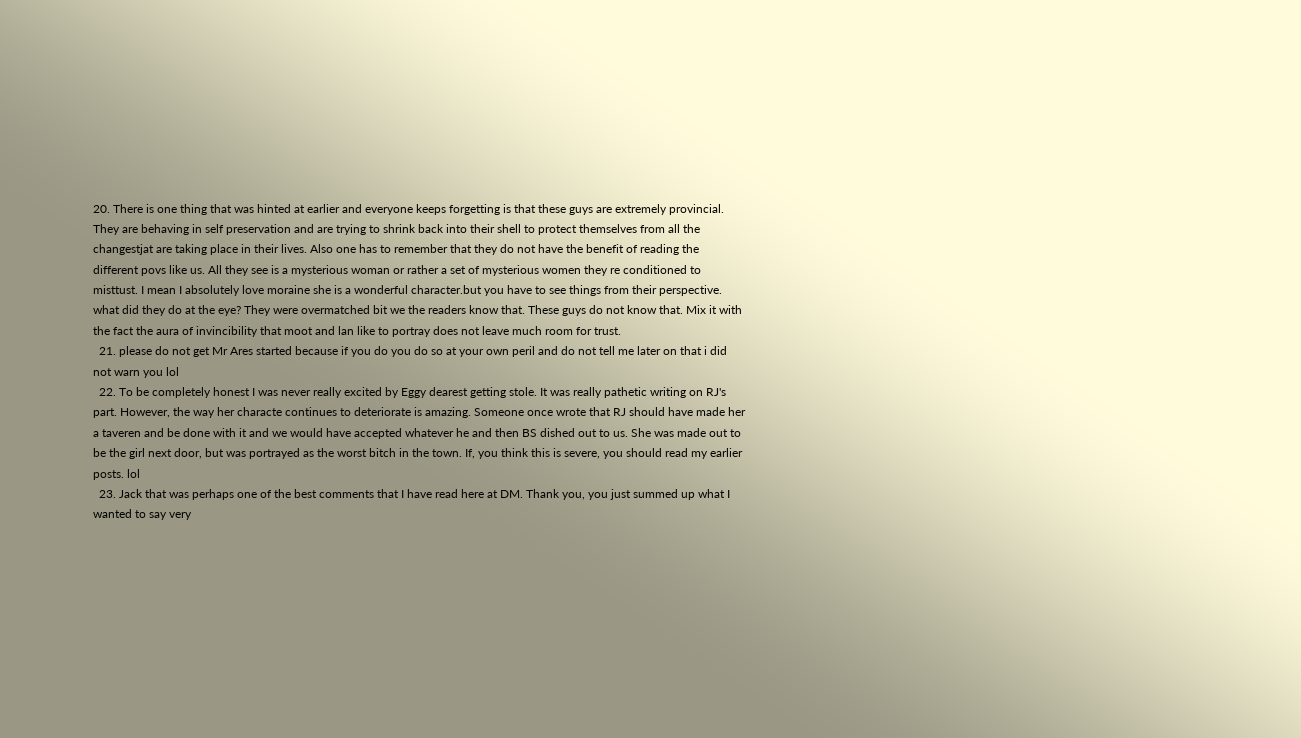20. There is one thing that was hinted at earlier and everyone keeps forgetting is that these guys are extremely provincial. They are behaving in self preservation and are trying to shrink back into their shell to protect themselves from all the changestjat are taking place in their lives. Also one has to remember that they do not have the benefit of reading the different povs like us. All they see is a mysterious woman or rather a set of mysterious women they re conditioned to misttust. I mean I absolutely love moraine she is a wonderful character.but you have to see things from their perspective. what did they do at the eye? They were overmatched bit we the readers know that. These guys do not know that. Mix it with the fact the aura of invincibility that moot and lan like to portray does not leave much room for trust.
  21. please do not get Mr Ares started because if you do you do so at your own peril and do not tell me later on that i did not warn you lol
  22. To be completely honest I was never really excited by Eggy dearest getting stole. It was really pathetic writing on RJ's part. However, the way her characte continues to deteriorate is amazing. Someone once wrote that RJ should have made her a taveren and be done with it and we would have accepted whatever he and then BS dished out to us. She was made out to be the girl next door, but was portrayed as the worst bitch in the town. If, you think this is severe, you should read my earlier posts. lol
  23. Jack that was perhaps one of the best comments that I have read here at DM. Thank you, you just summed up what I wanted to say very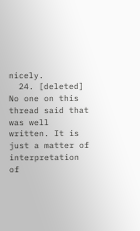nicely.
  24. [deleted] No one on this thread said that was well written. It is just a matter of interpretation of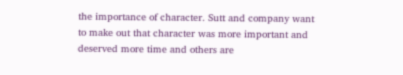the importance of character. Sutt and company want to make out that character was more important and deserved more time and others are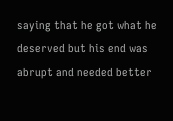saying that he got what he deserved but his end was abrupt and needed better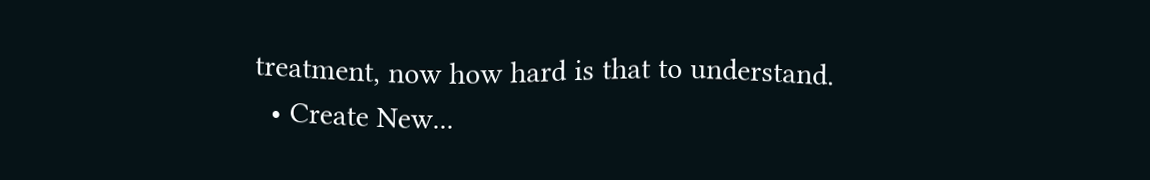treatment, now how hard is that to understand.
  • Create New...